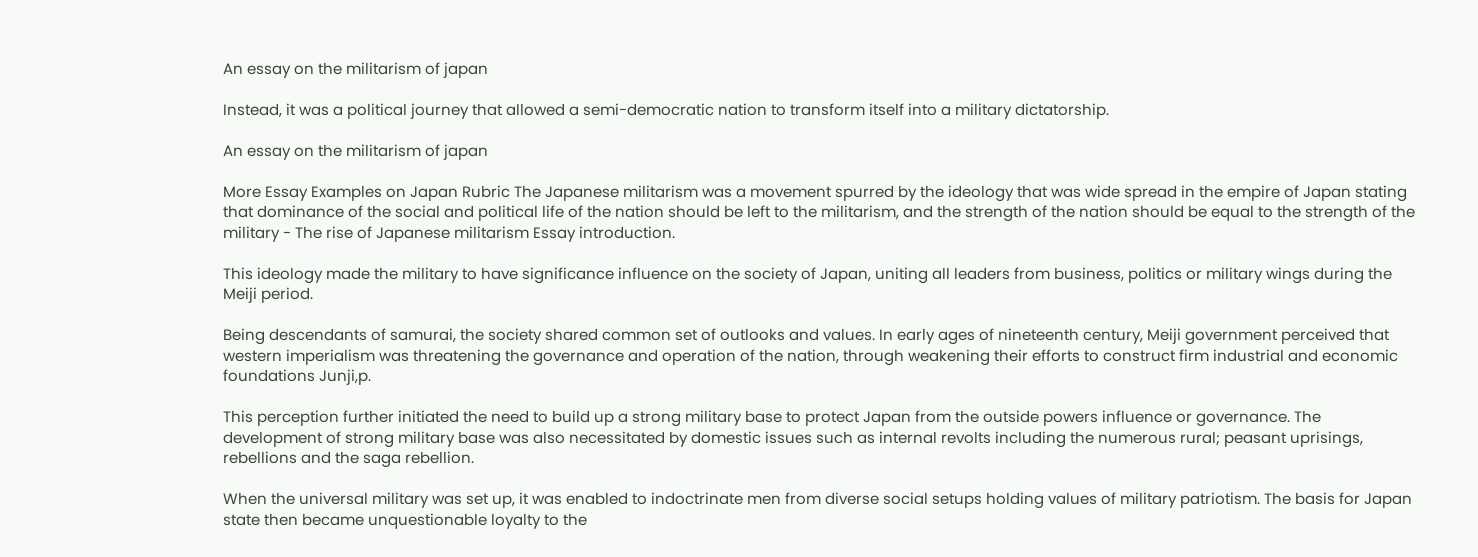An essay on the militarism of japan

Instead, it was a political journey that allowed a semi-democratic nation to transform itself into a military dictatorship.

An essay on the militarism of japan

More Essay Examples on Japan Rubric The Japanese militarism was a movement spurred by the ideology that was wide spread in the empire of Japan stating that dominance of the social and political life of the nation should be left to the militarism, and the strength of the nation should be equal to the strength of the military - The rise of Japanese militarism Essay introduction.

This ideology made the military to have significance influence on the society of Japan, uniting all leaders from business, politics or military wings during the Meiji period.

Being descendants of samurai, the society shared common set of outlooks and values. In early ages of nineteenth century, Meiji government perceived that western imperialism was threatening the governance and operation of the nation, through weakening their efforts to construct firm industrial and economic foundations Junji,p.

This perception further initiated the need to build up a strong military base to protect Japan from the outside powers influence or governance. The development of strong military base was also necessitated by domestic issues such as internal revolts including the numerous rural; peasant uprisings, rebellions and the saga rebellion.

When the universal military was set up, it was enabled to indoctrinate men from diverse social setups holding values of military patriotism. The basis for Japan state then became unquestionable loyalty to the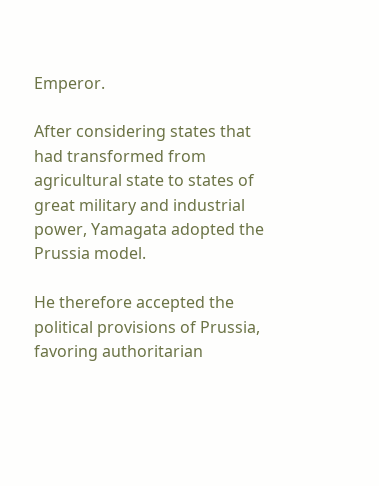Emperor.

After considering states that had transformed from agricultural state to states of great military and industrial power, Yamagata adopted the Prussia model.

He therefore accepted the political provisions of Prussia, favoring authoritarian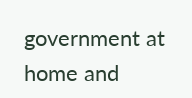government at home and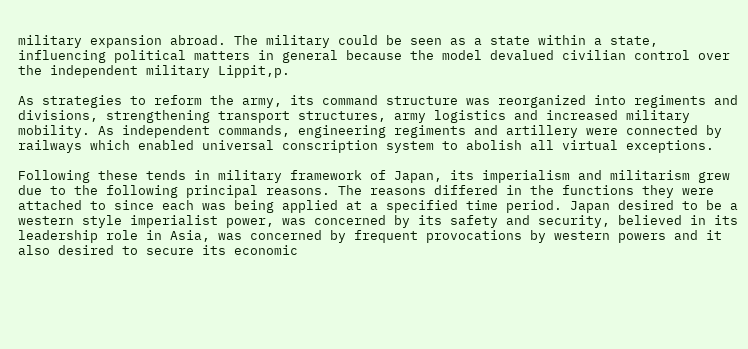military expansion abroad. The military could be seen as a state within a state, influencing political matters in general because the model devalued civilian control over the independent military Lippit,p.

As strategies to reform the army, its command structure was reorganized into regiments and divisions, strengthening transport structures, army logistics and increased military mobility. As independent commands, engineering regiments and artillery were connected by railways which enabled universal conscription system to abolish all virtual exceptions.

Following these tends in military framework of Japan, its imperialism and militarism grew due to the following principal reasons. The reasons differed in the functions they were attached to since each was being applied at a specified time period. Japan desired to be a western style imperialist power, was concerned by its safety and security, believed in its leadership role in Asia, was concerned by frequent provocations by western powers and it also desired to secure its economic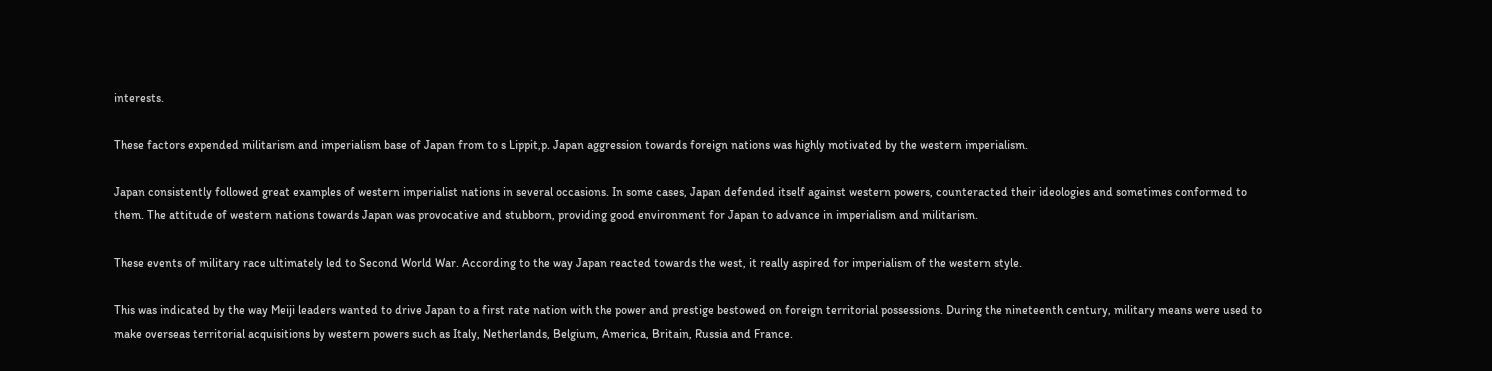interests.

These factors expended militarism and imperialism base of Japan from to s Lippit,p. Japan aggression towards foreign nations was highly motivated by the western imperialism.

Japan consistently followed great examples of western imperialist nations in several occasions. In some cases, Japan defended itself against western powers, counteracted their ideologies and sometimes conformed to them. The attitude of western nations towards Japan was provocative and stubborn, providing good environment for Japan to advance in imperialism and militarism.

These events of military race ultimately led to Second World War. According to the way Japan reacted towards the west, it really aspired for imperialism of the western style.

This was indicated by the way Meiji leaders wanted to drive Japan to a first rate nation with the power and prestige bestowed on foreign territorial possessions. During the nineteenth century, military means were used to make overseas territorial acquisitions by western powers such as Italy, Netherlands, Belgium, America, Britain, Russia and France.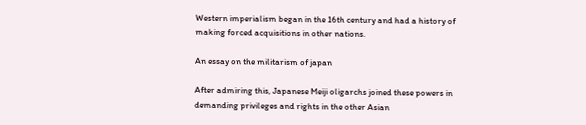Western imperialism began in the 16th century and had a history of making forced acquisitions in other nations.

An essay on the militarism of japan

After admiring this, Japanese Meiji oligarchs joined these powers in demanding privileges and rights in the other Asian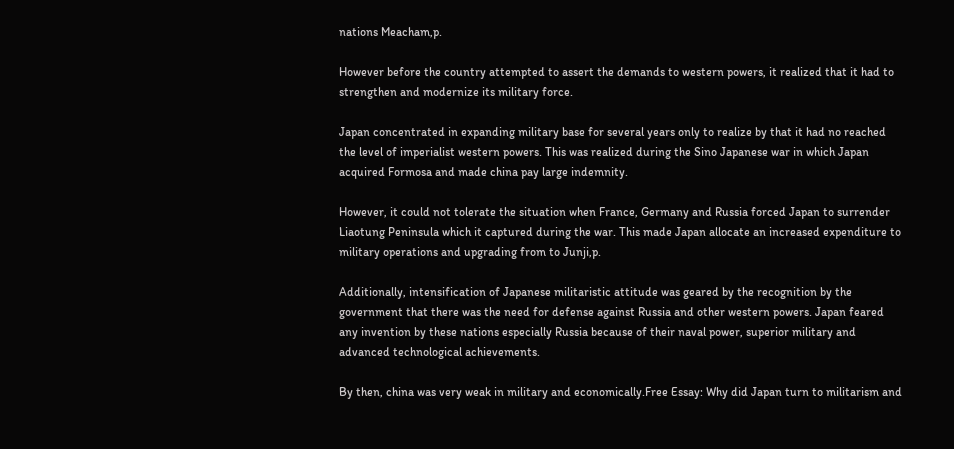nations Meacham,p.

However before the country attempted to assert the demands to western powers, it realized that it had to strengthen and modernize its military force.

Japan concentrated in expanding military base for several years only to realize by that it had no reached the level of imperialist western powers. This was realized during the Sino Japanese war in which Japan acquired Formosa and made china pay large indemnity.

However, it could not tolerate the situation when France, Germany and Russia forced Japan to surrender Liaotung Peninsula which it captured during the war. This made Japan allocate an increased expenditure to military operations and upgrading from to Junji,p.

Additionally, intensification of Japanese militaristic attitude was geared by the recognition by the government that there was the need for defense against Russia and other western powers. Japan feared any invention by these nations especially Russia because of their naval power, superior military and advanced technological achievements.

By then, china was very weak in military and economically.Free Essay: Why did Japan turn to militarism and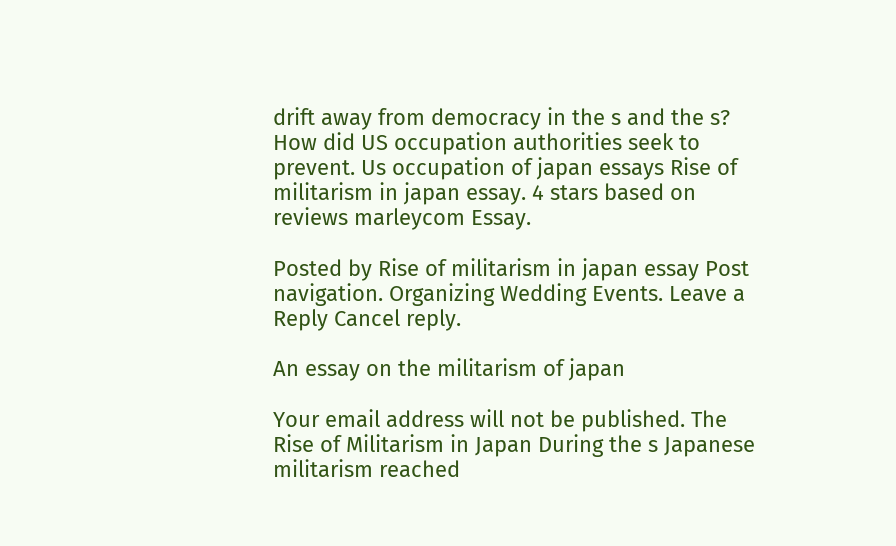drift away from democracy in the s and the s? How did US occupation authorities seek to prevent. Us occupation of japan essays Rise of militarism in japan essay. 4 stars based on reviews marleycom Essay.

Posted by Rise of militarism in japan essay Post navigation. Organizing Wedding Events. Leave a Reply Cancel reply.

An essay on the militarism of japan

Your email address will not be published. The Rise of Militarism in Japan During the s Japanese militarism reached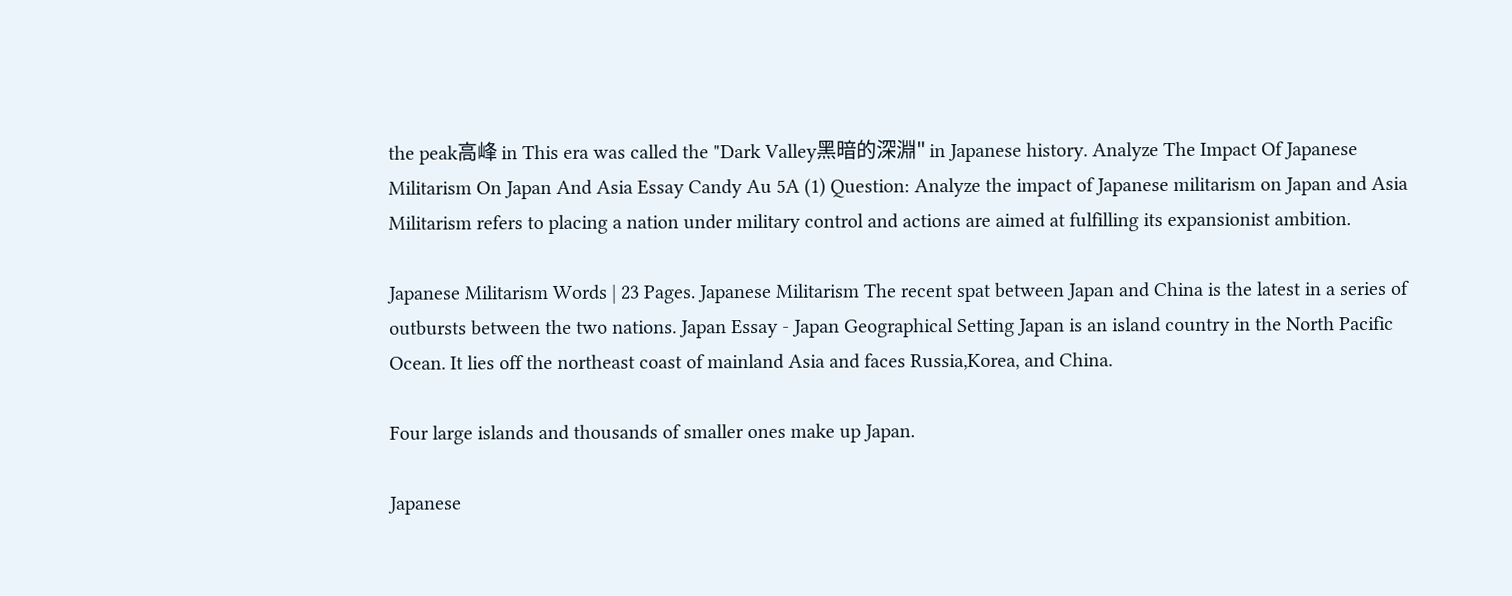the peak高峰 in This era was called the "Dark Valley黑暗的深淵" in Japanese history. Analyze The Impact Of Japanese Militarism On Japan And Asia Essay Candy Au 5A (1) Question: Analyze the impact of Japanese militarism on Japan and Asia Militarism refers to placing a nation under military control and actions are aimed at fulfilling its expansionist ambition.

Japanese Militarism Words | 23 Pages. Japanese Militarism The recent spat between Japan and China is the latest in a series of outbursts between the two nations. Japan Essay - Japan Geographical Setting Japan is an island country in the North Pacific Ocean. It lies off the northeast coast of mainland Asia and faces Russia,Korea, and China.

Four large islands and thousands of smaller ones make up Japan.

Japanese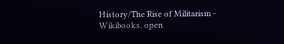History/The Rise of Militarism - Wikibooks, open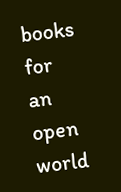books for an open world